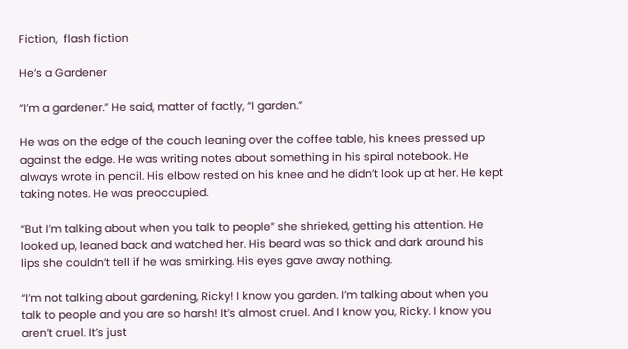Fiction,  flash fiction

He’s a Gardener

“I’m a gardener.” He said, matter of factly, “I garden.”

He was on the edge of the couch leaning over the coffee table, his knees pressed up against the edge. He was writing notes about something in his spiral notebook. He always wrote in pencil. His elbow rested on his knee and he didn’t look up at her. He kept taking notes. He was preoccupied.

“But I’m talking about when you talk to people” she shrieked, getting his attention. He looked up, leaned back and watched her. His beard was so thick and dark around his lips she couldn’t tell if he was smirking. His eyes gave away nothing.

“I’m not talking about gardening, Ricky! I know you garden. I’m talking about when you talk to people and you are so harsh! It’s almost cruel. And I know you, Ricky. I know you aren’t cruel. It’s just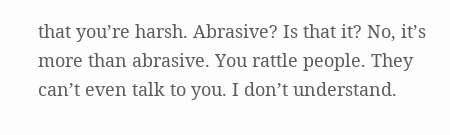that you’re harsh. Abrasive? Is that it? No, it’s more than abrasive. You rattle people. They can’t even talk to you. I don’t understand.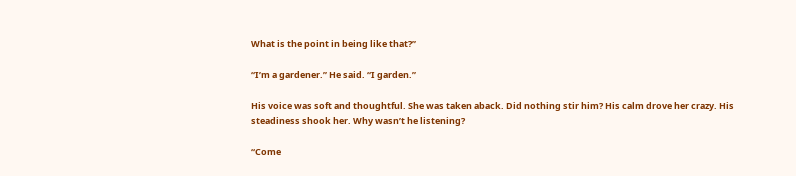What is the point in being like that?”

“I’m a gardener.” He said. “I garden.”

His voice was soft and thoughtful. She was taken aback. Did nothing stir him? His calm drove her crazy. His steadiness shook her. Why wasn’t he listening?

“Come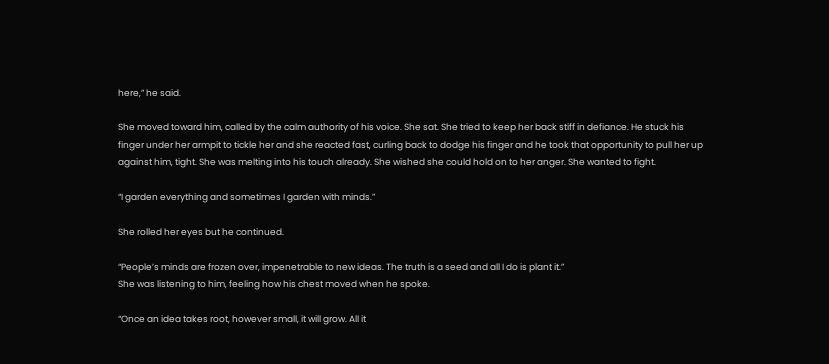here,” he said.

She moved toward him, called by the calm authority of his voice. She sat. She tried to keep her back stiff in defiance. He stuck his finger under her armpit to tickle her and she reacted fast, curling back to dodge his finger and he took that opportunity to pull her up against him, tight. She was melting into his touch already. She wished she could hold on to her anger. She wanted to fight.

“I garden everything and sometimes I garden with minds.”

She rolled her eyes but he continued.

“People’s minds are frozen over, impenetrable to new ideas. The truth is a seed and all I do is plant it.”
She was listening to him, feeling how his chest moved when he spoke.

“Once an idea takes root, however small, it will grow. All it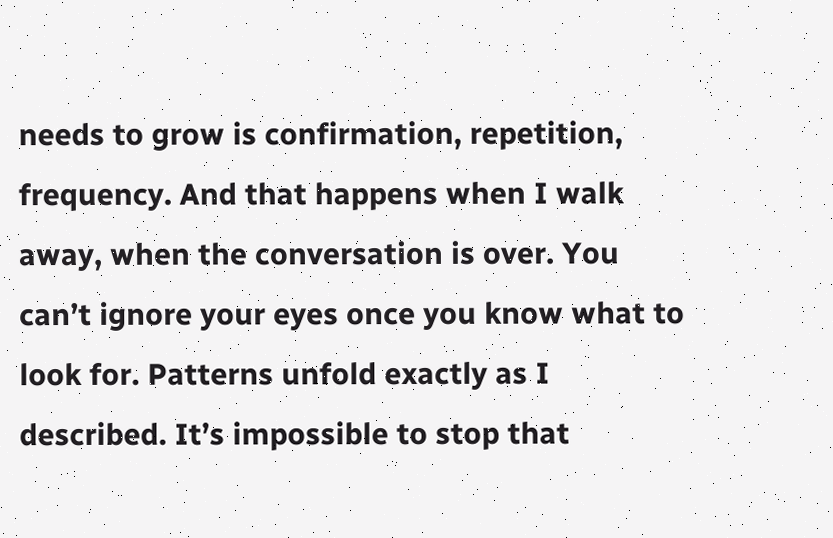needs to grow is confirmation, repetition, frequency. And that happens when I walk away, when the conversation is over. You can’t ignore your eyes once you know what to look for. Patterns unfold exactly as I described. It’s impossible to stop that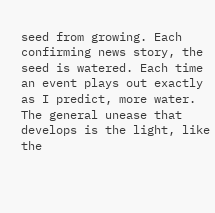seed from growing. Each confirming news story, the seed is watered. Each time an event plays out exactly as I predict, more water. The general unease that develops is the light, like the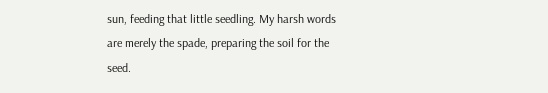sun, feeding that little seedling. My harsh words are merely the spade, preparing the soil for the seed.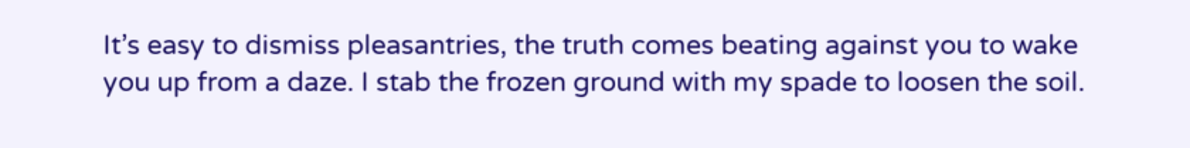It’s easy to dismiss pleasantries, the truth comes beating against you to wake you up from a daze. I stab the frozen ground with my spade to loosen the soil.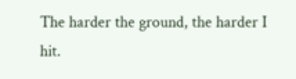The harder the ground, the harder I hit.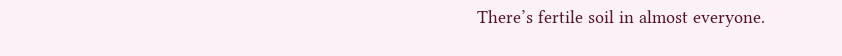There’s fertile soil in almost everyone.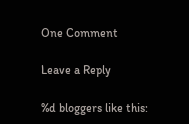One Comment

Leave a Reply

%d bloggers like this: